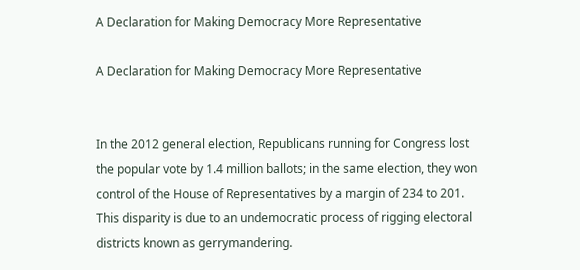A Declaration for Making Democracy More Representative

A Declaration for Making Democracy More Representative


In the 2012 general election, Republicans running for Congress lost the popular vote by 1.4 million ballots; in the same election, they won control of the House of Representatives by a margin of 234 to 201. This disparity is due to an undemocratic process of rigging electoral districts known as gerrymandering.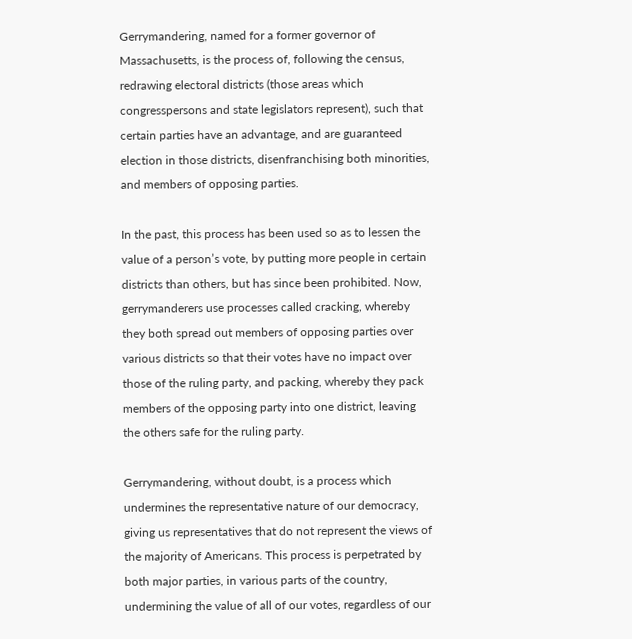Gerrymandering, named for a former governor of Massachusetts, is the process of, following the census, redrawing electoral districts (those areas which congresspersons and state legislators represent), such that certain parties have an advantage, and are guaranteed election in those districts, disenfranchising both minorities, and members of opposing parties.

In the past, this process has been used so as to lessen the value of a person’s vote, by putting more people in certain districts than others, but has since been prohibited. Now, gerrymanderers use processes called cracking, whereby they both spread out members of opposing parties over various districts so that their votes have no impact over those of the ruling party, and packing, whereby they pack members of the opposing party into one district, leaving the others safe for the ruling party.

Gerrymandering, without doubt, is a process which undermines the representative nature of our democracy, giving us representatives that do not represent the views of the majority of Americans. This process is perpetrated by both major parties, in various parts of the country, undermining the value of all of our votes, regardless of our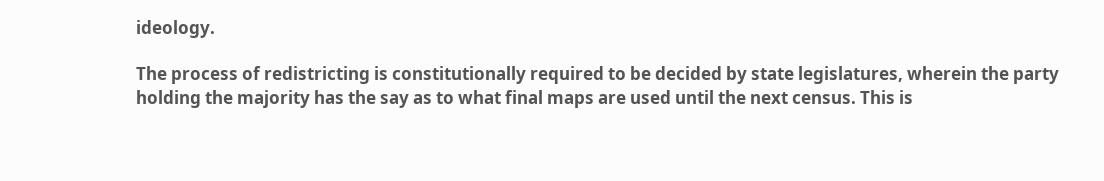ideology.

The process of redistricting is constitutionally required to be decided by state legislatures, wherein the party holding the majority has the say as to what final maps are used until the next census. This is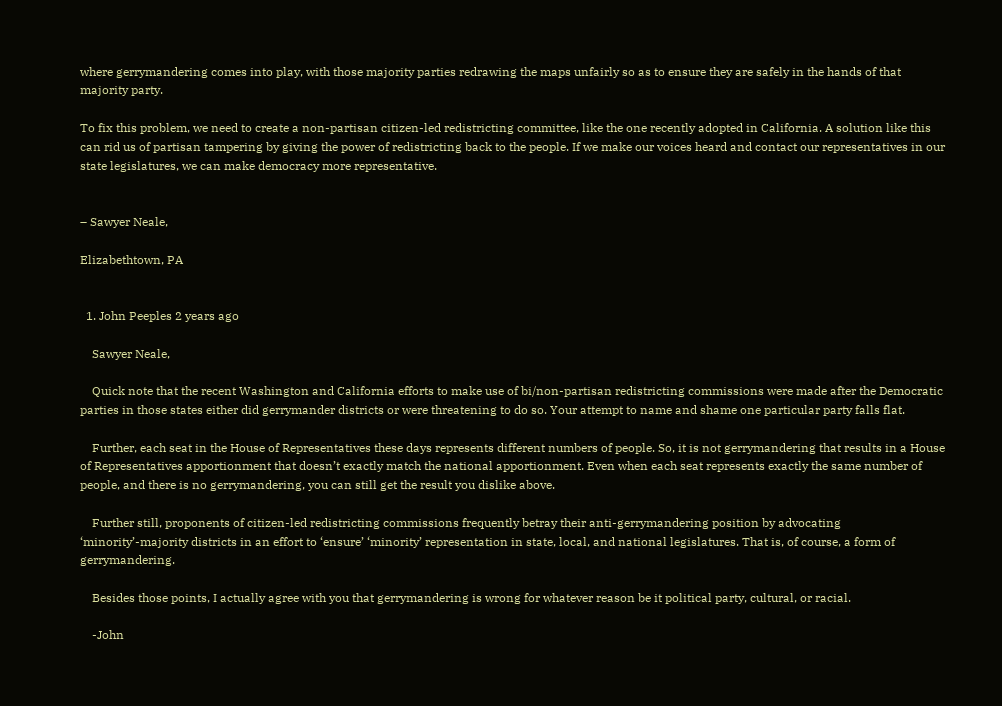where gerrymandering comes into play, with those majority parties redrawing the maps unfairly so as to ensure they are safely in the hands of that majority party.

To fix this problem, we need to create a non-partisan citizen-led redistricting committee, like the one recently adopted in California. A solution like this can rid us of partisan tampering by giving the power of redistricting back to the people. If we make our voices heard and contact our representatives in our state legislatures, we can make democracy more representative.


– Sawyer Neale,

Elizabethtown, PA


  1. John Peeples 2 years ago

    Sawyer Neale,

    Quick note that the recent Washington and California efforts to make use of bi/non-partisan redistricting commissions were made after the Democratic parties in those states either did gerrymander districts or were threatening to do so. Your attempt to name and shame one particular party falls flat.

    Further, each seat in the House of Representatives these days represents different numbers of people. So, it is not gerrymandering that results in a House of Representatives apportionment that doesn’t exactly match the national apportionment. Even when each seat represents exactly the same number of people, and there is no gerrymandering, you can still get the result you dislike above.

    Further still, proponents of citizen-led redistricting commissions frequently betray their anti-gerrymandering position by advocating ‘minority’-majority districts in an effort to ‘ensure’ ‘minority’ representation in state, local, and national legislatures. That is, of course, a form of gerrymandering.

    Besides those points, I actually agree with you that gerrymandering is wrong for whatever reason be it political party, cultural, or racial.

    -John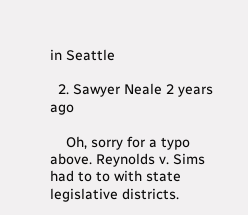in Seattle

  2. Sawyer Neale 2 years ago

    Oh, sorry for a typo above. Reynolds v. Sims had to to with state legislative districts.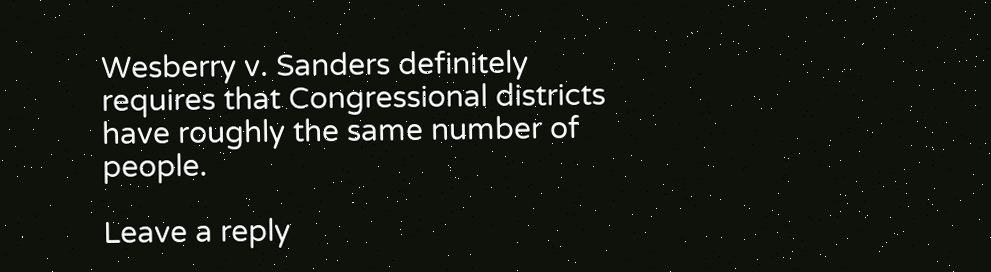Wesberry v. Sanders definitely requires that Congressional districts have roughly the same number of people.

Leave a reply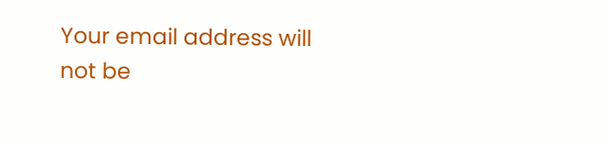Your email address will not be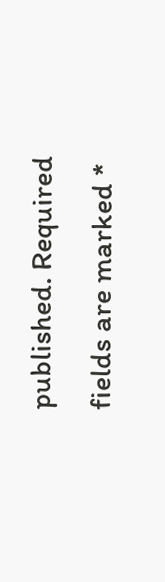published. Required fields are marked *